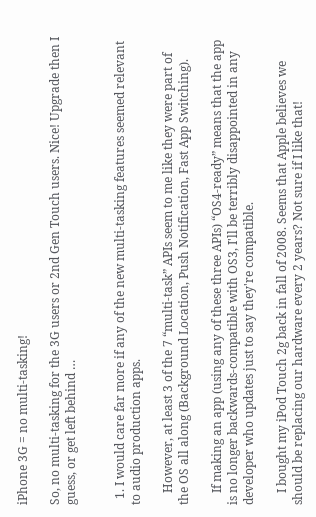iPhone 3G = no multi-tasking!

So, no multi-tasking for the 3G users or 2nd Gen Touch users. Nice! Upgrade then I guess, or get left behind …


  1. I would care far more if any of the new multi-tasking features seemed relevant to audio production apps.

    However, at least 3 of the 7 “multi-task” APIs seem to me like they were part of the OS all along (Background Location, Push Notification, Fast App Switching).

    If making an app (using any of these three APIs) “OS4-ready” means that the app is no longer backwards-compatible with OS3, I'll be terribly disappointed in any developer who updates just to say they're compatible.

    I bought my iPod Touch 2g back in fall of 2008. Seems that Apple believes we should be replacing our hardware every 2 years? Not sure if I like that!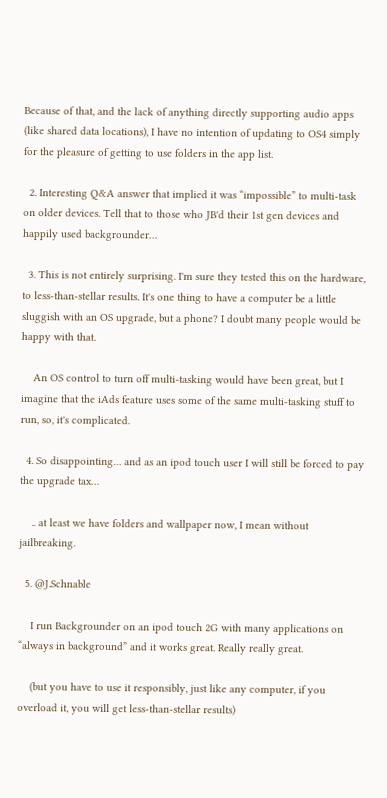Because of that, and the lack of anything directly supporting audio apps (like shared data locations), I have no intention of updating to OS4 simply for the pleasure of getting to use folders in the app list.

  2. Interesting Q&A answer that implied it was “impossible” to multi-task on older devices. Tell that to those who JB'd their 1st gen devices and happily used backgrounder…

  3. This is not entirely surprising. I'm sure they tested this on the hardware, to less-than-stellar results. It's one thing to have a computer be a little sluggish with an OS upgrade, but a phone? I doubt many people would be happy with that.

    An OS control to turn off multi-tasking would have been great, but I imagine that the iAds feature uses some of the same multi-tasking stuff to run, so, it's complicated.

  4. So disappointing… and as an ipod touch user I will still be forced to pay the upgrade tax…

    .. at least we have folders and wallpaper now, I mean without jailbreaking.

  5. @J.Schnable

    I run Backgrounder on an ipod touch 2G with many applications on “always in background” and it works great. Really really great.

    (but you have to use it responsibly, just like any computer, if you overload it, you will get less-than-stellar results)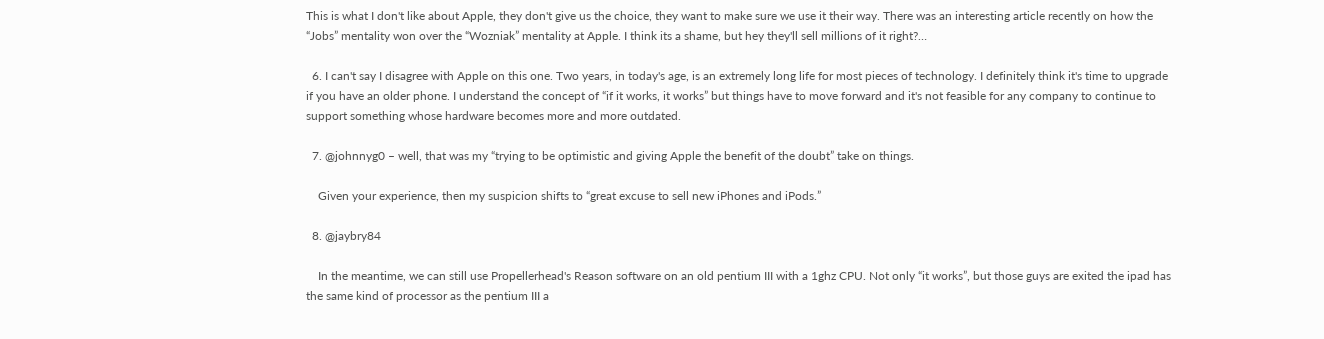This is what I don't like about Apple, they don't give us the choice, they want to make sure we use it their way. There was an interesting article recently on how the “Jobs” mentality won over the “Wozniak” mentality at Apple. I think its a shame, but hey they'll sell millions of it right?…

  6. I can't say I disagree with Apple on this one. Two years, in today's age, is an extremely long life for most pieces of technology. I definitely think it's time to upgrade if you have an older phone. I understand the concept of “if it works, it works” but things have to move forward and it's not feasible for any company to continue to support something whose hardware becomes more and more outdated.

  7. @johnnyg0 – well, that was my “trying to be optimistic and giving Apple the benefit of the doubt” take on things.

    Given your experience, then my suspicion shifts to “great excuse to sell new iPhones and iPods.”

  8. @jaybry84

    In the meantime, we can still use Propellerhead's Reason software on an old pentium III with a 1ghz CPU. Not only “it works”, but those guys are exited the ipad has the same kind of processor as the pentium III a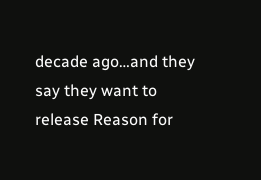decade ago…and they say they want to release Reason for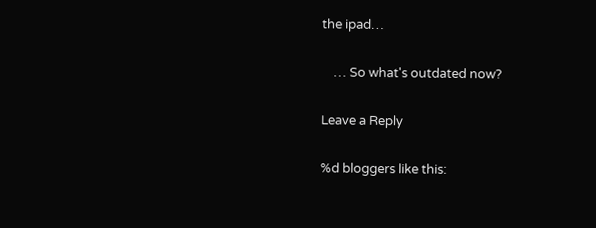the ipad…

    … So what's outdated now?

Leave a Reply

%d bloggers like this: